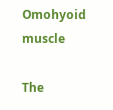Omohyoid muscle

The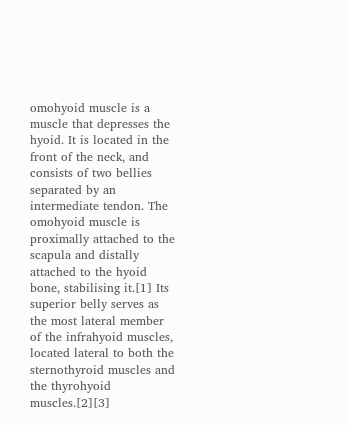omohyoid muscle is a muscle that depresses the hyoid. It is located in the front of the neck, and consists of two bellies separated by an intermediate tendon. The omohyoid muscle is proximally attached to the scapula and distally attached to the hyoid bone, stabilising it.[1] Its superior belly serves as the most lateral member of the infrahyoid muscles, located lateral to both the sternothyroid muscles and the thyrohyoid muscles.[2][3]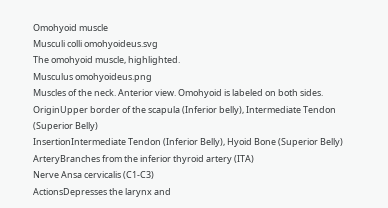Omohyoid muscle
Musculi colli omohyoideus.svg
The omohyoid muscle, highlighted.
Musculus omohyoideus.png
Muscles of the neck. Anterior view. Omohyoid is labeled on both sides.
OriginUpper border of the scapula (Inferior belly), Intermediate Tendon (Superior Belly)
InsertionIntermediate Tendon (Inferior Belly), Hyoid Bone (Superior Belly)
ArteryBranches from the inferior thyroid artery (ITA)
Nerve Ansa cervicalis (C1-C3)
ActionsDepresses the larynx and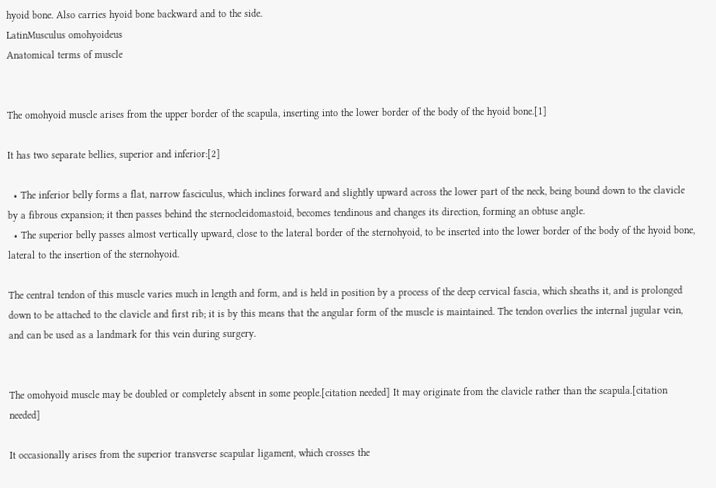hyoid bone. Also carries hyoid bone backward and to the side.
LatinMusculus omohyoideus
Anatomical terms of muscle


The omohyoid muscle arises from the upper border of the scapula, inserting into the lower border of the body of the hyoid bone.[1]

It has two separate bellies, superior and inferior:[2]

  • The inferior belly forms a flat, narrow fasciculus, which inclines forward and slightly upward across the lower part of the neck, being bound down to the clavicle by a fibrous expansion; it then passes behind the sternocleidomastoid, becomes tendinous and changes its direction, forming an obtuse angle.
  • The superior belly passes almost vertically upward, close to the lateral border of the sternohyoid, to be inserted into the lower border of the body of the hyoid bone, lateral to the insertion of the sternohyoid.

The central tendon of this muscle varies much in length and form, and is held in position by a process of the deep cervical fascia, which sheaths it, and is prolonged down to be attached to the clavicle and first rib; it is by this means that the angular form of the muscle is maintained. The tendon overlies the internal jugular vein, and can be used as a landmark for this vein during surgery.


The omohyoid muscle may be doubled or completely absent in some people.[citation needed] It may originate from the clavicle rather than the scapula.[citation needed]

It occasionally arises from the superior transverse scapular ligament, which crosses the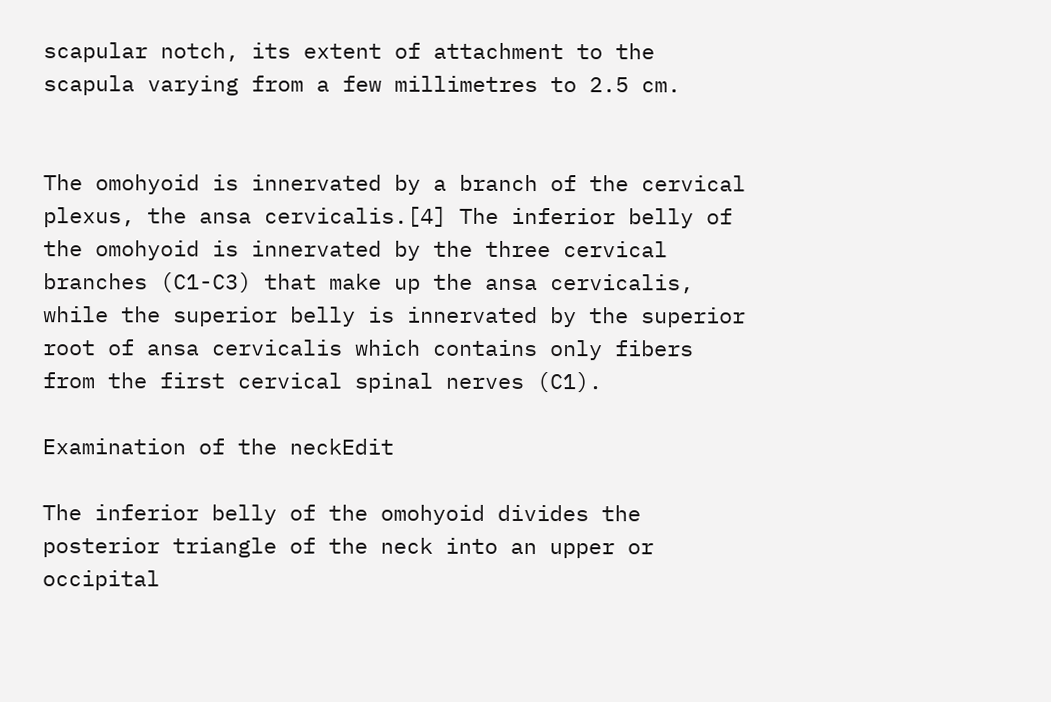scapular notch, its extent of attachment to the scapula varying from a few millimetres to 2.5 cm.


The omohyoid is innervated by a branch of the cervical plexus, the ansa cervicalis.[4] The inferior belly of the omohyoid is innervated by the three cervical branches (C1-C3) that make up the ansa cervicalis, while the superior belly is innervated by the superior root of ansa cervicalis which contains only fibers from the first cervical spinal nerves (C1).

Examination of the neckEdit

The inferior belly of the omohyoid divides the posterior triangle of the neck into an upper or occipital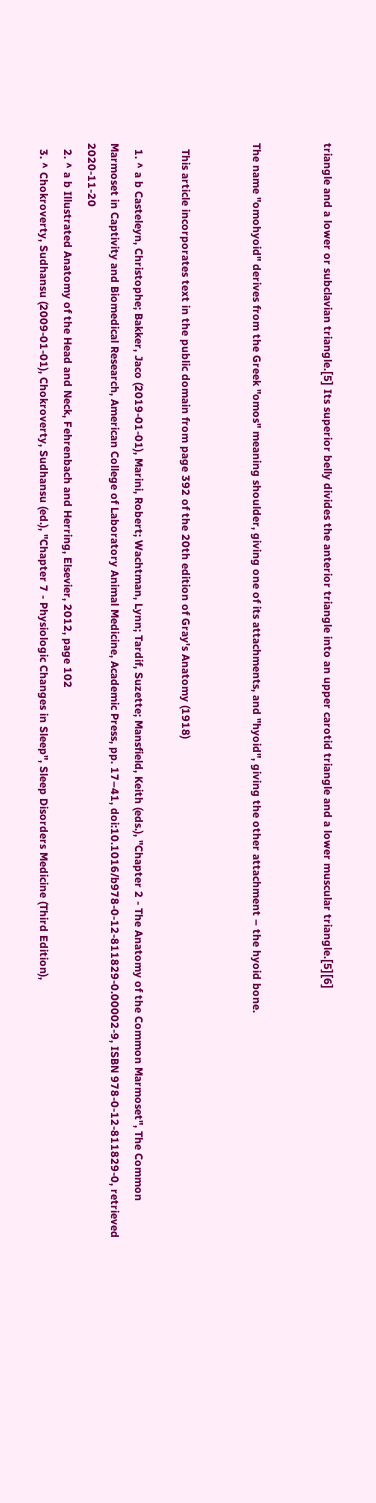triangle and a lower or subclavian triangle.[5] Its superior belly divides the anterior triangle into an upper carotid triangle and a lower muscular triangle.[5][6]


The name "omohyoid" derives from the Greek "omos" meaning shoulder, giving one of its attachments, and "hyoid", giving the other attachment – the hyoid bone.


  This article incorporates text in the public domain from page 392 of the 20th edition of Gray's Anatomy (1918)

  1. ^ a b Casteleyn, Christophe; Bakker, Jaco (2019-01-01), Marini, Robert; Wachtman, Lynn; Tardif, Suzette; Mansfield, Keith (eds.), "Chapter 2 - The Anatomy of the Common Marmoset", The Common Marmoset in Captivity and Biomedical Research, American College of Laboratory Animal Medicine, Academic Press, pp. 17–41, doi:10.1016/b978-0-12-811829-0.00002-9, ISBN 978-0-12-811829-0, retrieved 2020-11-20
  2. ^ a b Illustrated Anatomy of the Head and Neck, Fehrenbach and Herring, Elsevier, 2012, page 102
  3. ^ Chokroverty, Sudhansu (2009-01-01), Chokroverty, Sudhansu (ed.), "Chapter 7 - Physiologic Changes in Sleep", Sleep Disorders Medicine (Third Edition),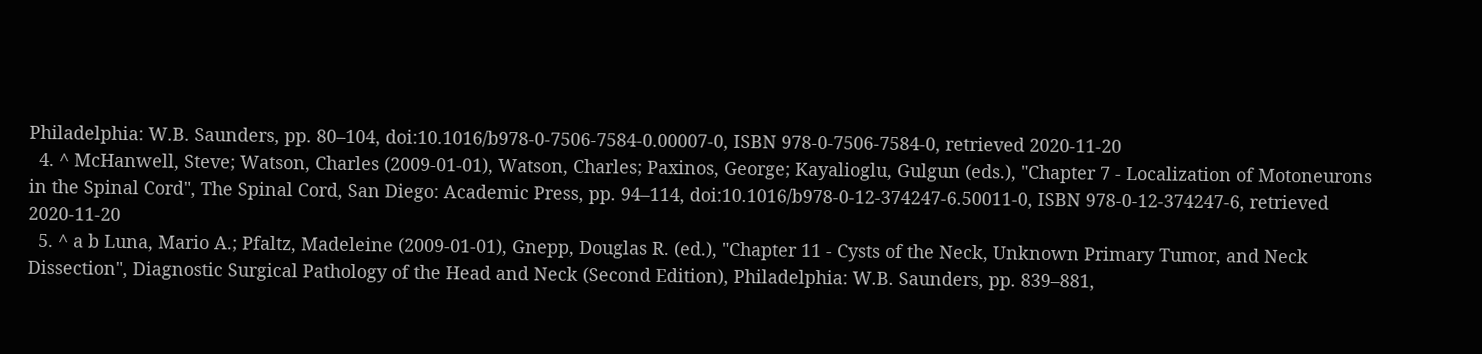Philadelphia: W.B. Saunders, pp. 80–104, doi:10.1016/b978-0-7506-7584-0.00007-0, ISBN 978-0-7506-7584-0, retrieved 2020-11-20
  4. ^ McHanwell, Steve; Watson, Charles (2009-01-01), Watson, Charles; Paxinos, George; Kayalioglu, Gulgun (eds.), "Chapter 7 - Localization of Motoneurons in the Spinal Cord", The Spinal Cord, San Diego: Academic Press, pp. 94–114, doi:10.1016/b978-0-12-374247-6.50011-0, ISBN 978-0-12-374247-6, retrieved 2020-11-20
  5. ^ a b Luna, Mario A.; Pfaltz, Madeleine (2009-01-01), Gnepp, Douglas R. (ed.), "Chapter 11 - Cysts of the Neck, Unknown Primary Tumor, and Neck Dissection", Diagnostic Surgical Pathology of the Head and Neck (Second Edition), Philadelphia: W.B. Saunders, pp. 839–881,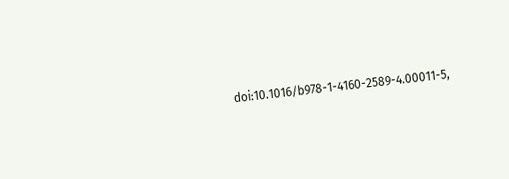doi:10.1016/b978-1-4160-2589-4.00011-5,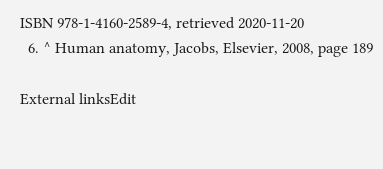ISBN 978-1-4160-2589-4, retrieved 2020-11-20
  6. ^ Human anatomy, Jacobs, Elsevier, 2008, page 189

External linksEdit